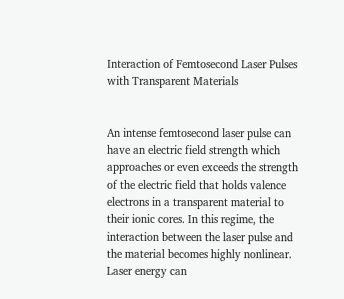Interaction of Femtosecond Laser Pulses with Transparent Materials


An intense femtosecond laser pulse can have an electric field strength which approaches or even exceeds the strength of the electric field that holds valence electrons in a transparent material to their ionic cores. In this regime, the interaction between the laser pulse and the material becomes highly nonlinear. Laser energy can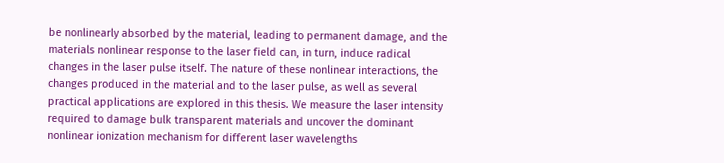be nonlinearly absorbed by the material, leading to permanent damage, and the materials nonlinear response to the laser field can, in turn, induce radical changes in the laser pulse itself. The nature of these nonlinear interactions, the changes produced in the material and to the laser pulse, as well as several practical applications are explored in this thesis. We measure the laser intensity required to damage bulk transparent materials and uncover the dominant nonlinear ionization mechanism for different laser wavelengths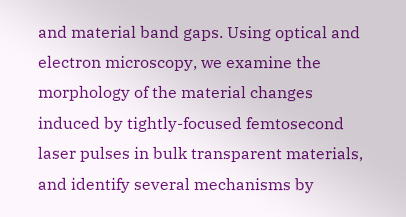and material band gaps. Using optical and electron microscopy, we examine the morphology of the material changes induced by tightly-focused femtosecond laser pulses in bulk transparent materials, and identify several mechanisms by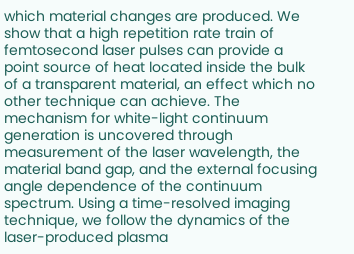which material changes are produced. We show that a high repetition rate train of femtosecond laser pulses can provide a point source of heat located inside the bulk of a transparent material, an effect which no other technique can achieve. The mechanism for white-light continuum generation is uncovered through measurement of the laser wavelength, the material band gap, and the external focusing angle dependence of the continuum spectrum. Using a time-resolved imaging technique, we follow the dynamics of the laser-produced plasma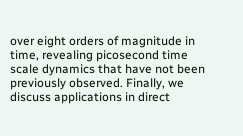over eight orders of magnitude in time, revealing picosecond time scale dynamics that have not been previously observed. Finally, we discuss applications in direct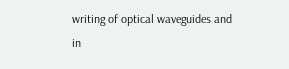writing of optical waveguides and in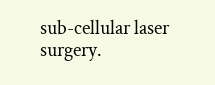sub-cellular laser surgery.